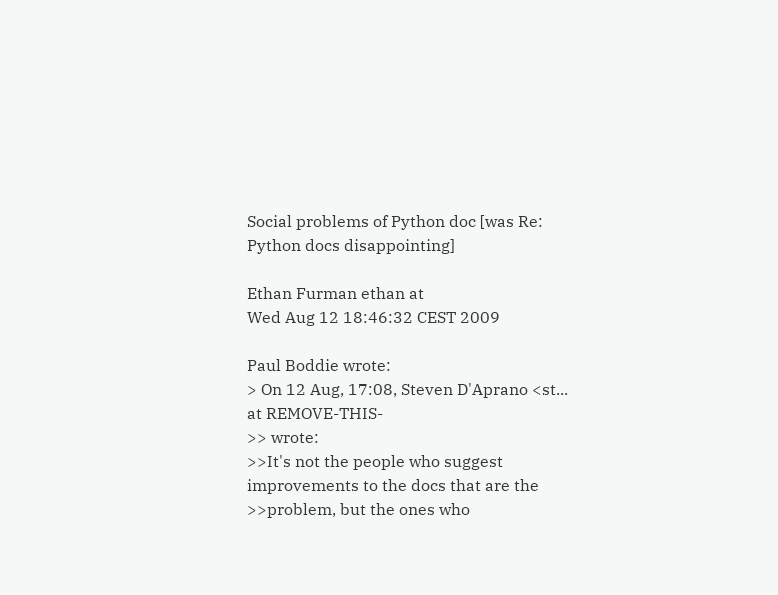Social problems of Python doc [was Re: Python docs disappointing]

Ethan Furman ethan at
Wed Aug 12 18:46:32 CEST 2009

Paul Boddie wrote:
> On 12 Aug, 17:08, Steven D'Aprano <st... at REMOVE-THIS-
>> wrote:
>>It's not the people who suggest improvements to the docs that are the
>>problem, but the ones who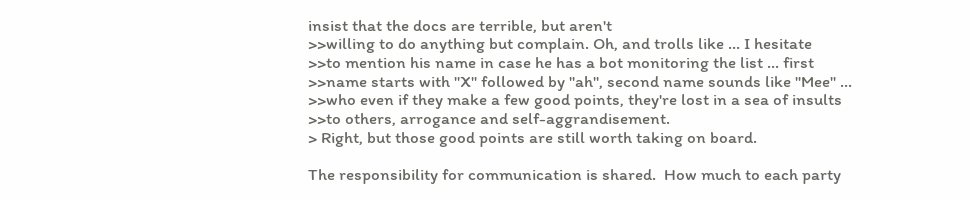insist that the docs are terrible, but aren't
>>willing to do anything but complain. Oh, and trolls like ... I hesitate
>>to mention his name in case he has a bot monitoring the list ... first
>>name starts with "X" followed by "ah", second name sounds like "Mee" ...
>>who even if they make a few good points, they're lost in a sea of insults
>>to others, arrogance and self-aggrandisement.
> Right, but those good points are still worth taking on board.

The responsibility for communication is shared.  How much to each party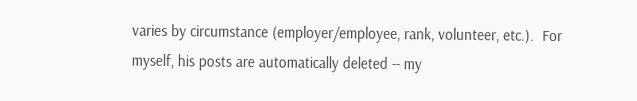varies by circumstance (employer/employee, rank, volunteer, etc.).  For
myself, his posts are automatically deleted -- my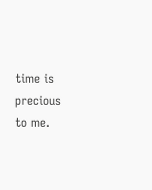time is precious to me.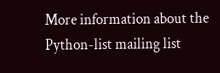More information about the Python-list mailing list